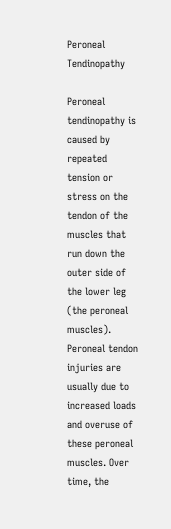Peroneal Tendinopathy

Peroneal tendinopathy is caused by repeated tension or stress on the tendon of the muscles that run down the outer side of the lower leg (the peroneal muscles). Peroneal tendon injuries are usually due to increased loads and overuse of these peroneal muscles. Over time, the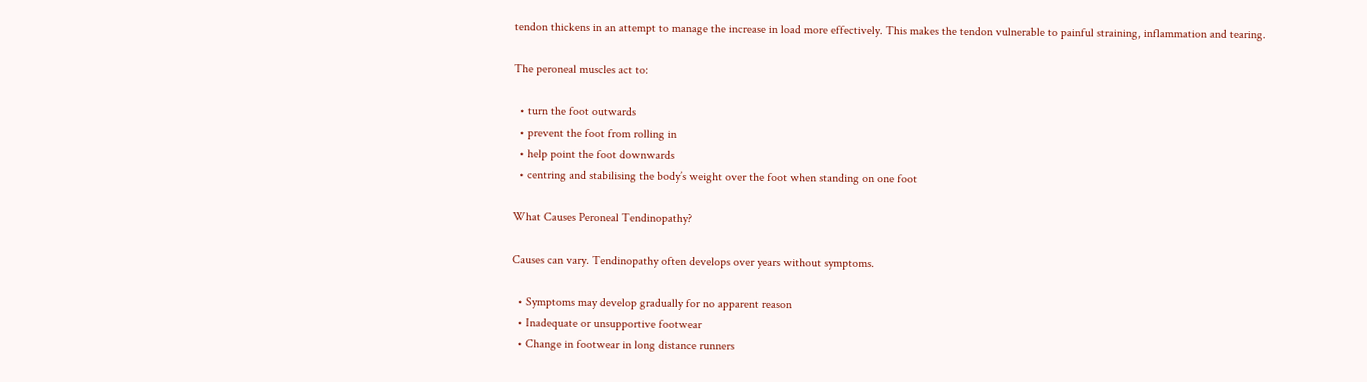tendon thickens in an attempt to manage the increase in load more effectively. This makes the tendon vulnerable to painful straining, inflammation and tearing.

The peroneal muscles act to:

  • turn the foot outwards
  • prevent the foot from rolling in
  • help point the foot downwards
  • centring and stabilising the body’s weight over the foot when standing on one foot

What Causes Peroneal Tendinopathy?

Causes can vary. Tendinopathy often develops over years without symptoms.

  • Symptoms may develop gradually for no apparent reason
  • Inadequate or unsupportive footwear
  • Change in footwear in long distance runners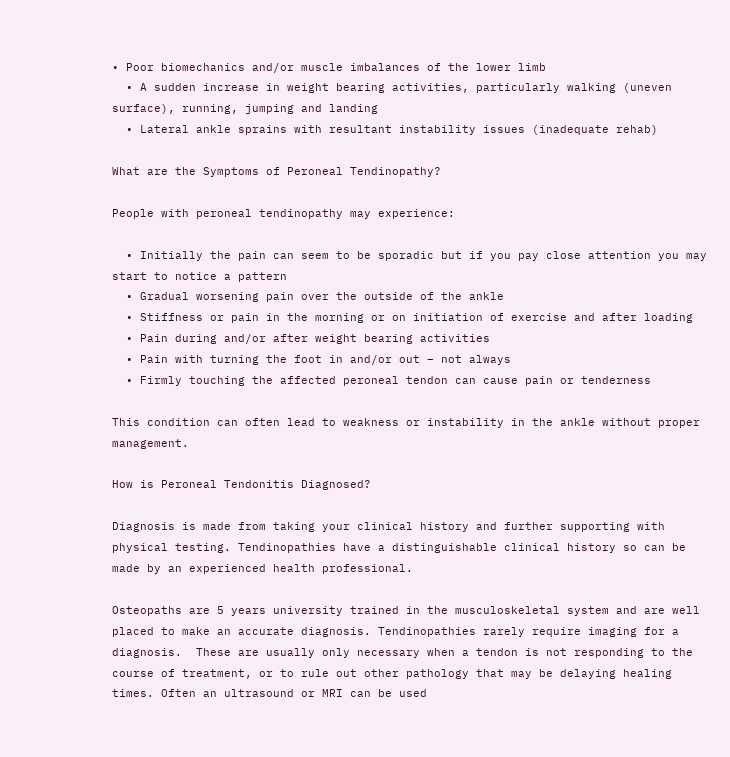• Poor biomechanics and/or muscle imbalances of the lower limb
  • A sudden increase in weight bearing activities, particularly walking (uneven surface), running, jumping and landing
  • Lateral ankle sprains with resultant instability issues (inadequate rehab)

What are the Symptoms of Peroneal Tendinopathy?

People with peroneal tendinopathy may experience:

  • Initially the pain can seem to be sporadic but if you pay close attention you may start to notice a pattern
  • Gradual worsening pain over the outside of the ankle
  • Stiffness or pain in the morning or on initiation of exercise and after loading
  • Pain during and/or after weight bearing activities
  • Pain with turning the foot in and/or out – not always
  • Firmly touching the affected peroneal tendon can cause pain or tenderness

This condition can often lead to weakness or instability in the ankle without proper management.

How is Peroneal Tendonitis Diagnosed?

Diagnosis is made from taking your clinical history and further supporting with physical testing. Tendinopathies have a distinguishable clinical history so can be made by an experienced health professional.

Osteopaths are 5 years university trained in the musculoskeletal system and are well placed to make an accurate diagnosis. Tendinopathies rarely require imaging for a diagnosis.  These are usually only necessary when a tendon is not responding to the course of treatment, or to rule out other pathology that may be delaying healing times. Often an ultrasound or MRI can be used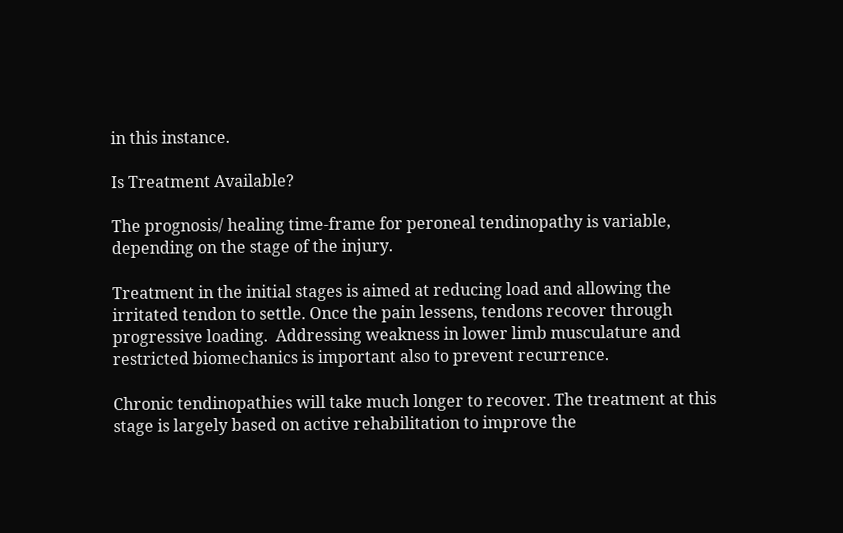in this instance.

Is Treatment Available?

The prognosis/ healing time-frame for peroneal tendinopathy is variable, depending on the stage of the injury.

Treatment in the initial stages is aimed at reducing load and allowing the irritated tendon to settle. Once the pain lessens, tendons recover through progressive loading.  Addressing weakness in lower limb musculature and restricted biomechanics is important also to prevent recurrence.

Chronic tendinopathies will take much longer to recover. The treatment at this stage is largely based on active rehabilitation to improve the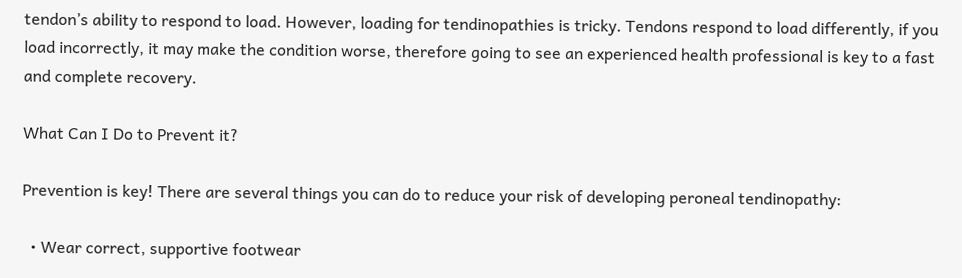tendon’s ability to respond to load. However, loading for tendinopathies is tricky. Tendons respond to load differently, if you load incorrectly, it may make the condition worse, therefore going to see an experienced health professional is key to a fast and complete recovery.

What Can I Do to Prevent it?

Prevention is key! There are several things you can do to reduce your risk of developing peroneal tendinopathy:

  • Wear correct, supportive footwear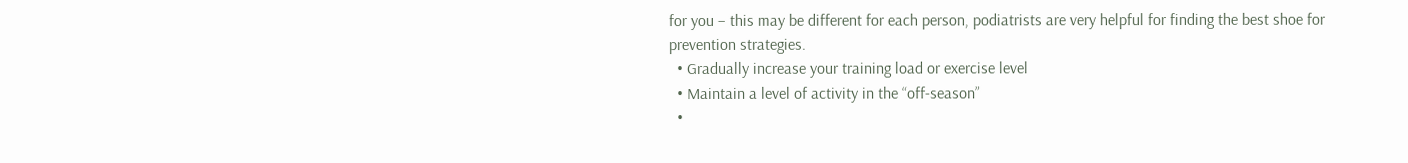for you – this may be different for each person, podiatrists are very helpful for finding the best shoe for prevention strategies.
  • Gradually increase your training load or exercise level
  • Maintain a level of activity in the “off-season”
  •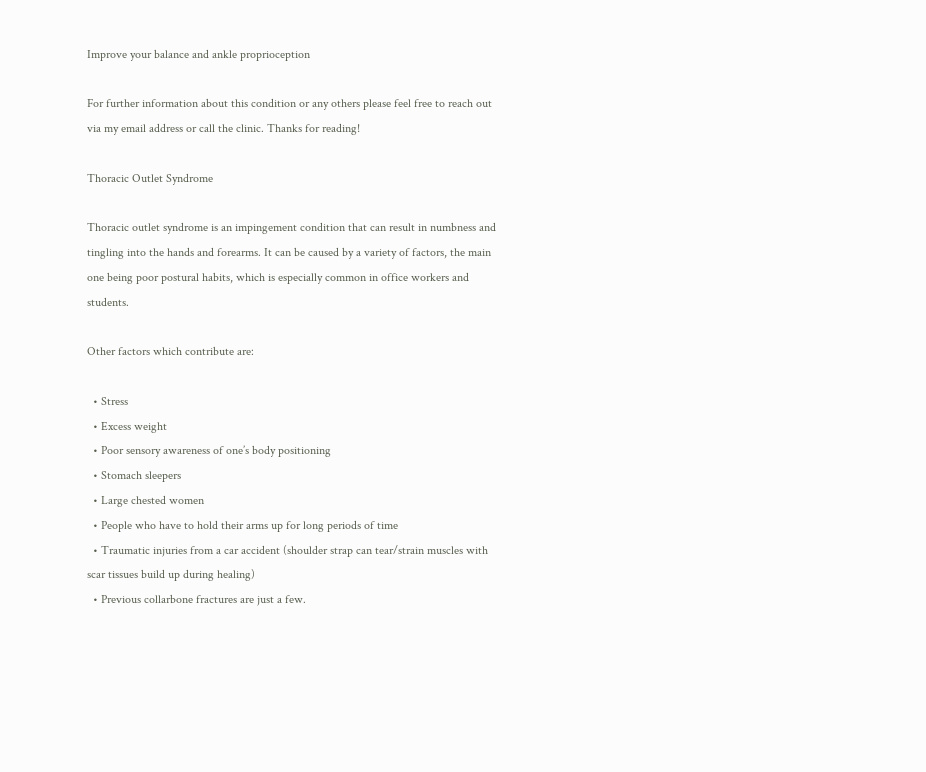Improve your balance and ankle proprioception

For further information about this condition or any others please feel free to reach out via my email address or call the clinic. Thanks for reading!

Thoracic Outlet Syndrome

Thoracic outlet syndrome is an impingement condition that can result in numbness and tingling into the hands and forearms. It can be caused by a variety of factors, the main one being poor postural habits, which is especially common in office workers and students.

Other factors which contribute are:

  • Stress
  • Excess weight
  • Poor sensory awareness of one’s body positioning
  • Stomach sleepers
  • Large chested women
  • People who have to hold their arms up for long periods of time
  • Traumatic injuries from a car accident (shoulder strap can tear/strain muscles with scar tissues build up during healing)
  • Previous collarbone fractures are just a few.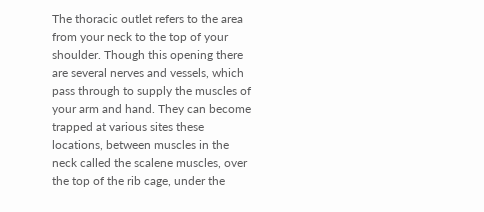The thoracic outlet refers to the area from your neck to the top of your shoulder. Though this opening there are several nerves and vessels, which pass through to supply the muscles of your arm and hand. They can become trapped at various sites these locations, between muscles in the neck called the scalene muscles, over the top of the rib cage, under the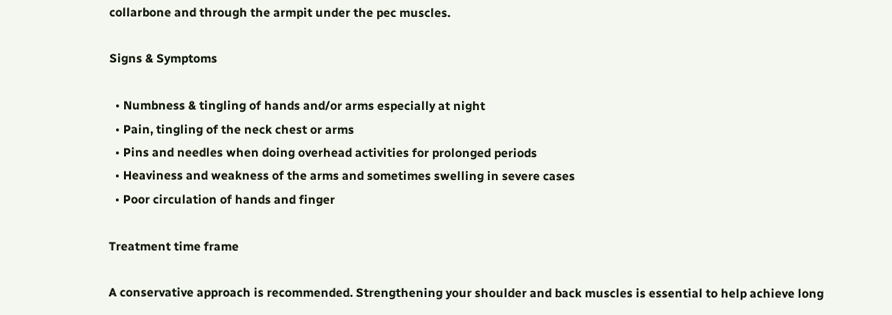collarbone and through the armpit under the pec muscles.

Signs & Symptoms

  • Numbness & tingling of hands and/or arms especially at night
  • Pain, tingling of the neck chest or arms
  • Pins and needles when doing overhead activities for prolonged periods
  • Heaviness and weakness of the arms and sometimes swelling in severe cases
  • Poor circulation of hands and finger

Treatment time frame

A conservative approach is recommended. Strengthening your shoulder and back muscles is essential to help achieve long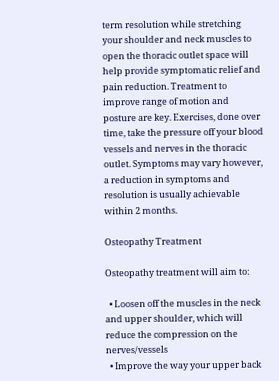term resolution while stretching your shoulder and neck muscles to open the thoracic outlet space will help provide symptomatic relief and pain reduction. Treatment to improve range of motion and posture are key. Exercises, done over time, take the pressure off your blood vessels and nerves in the thoracic outlet. Symptoms may vary however, a reduction in symptoms and resolution is usually achievable within 2 months.

Osteopathy Treatment

Osteopathy treatment will aim to:

  • Loosen off the muscles in the neck and upper shoulder, which will reduce the compression on the nerves/vessels
  • Improve the way your upper back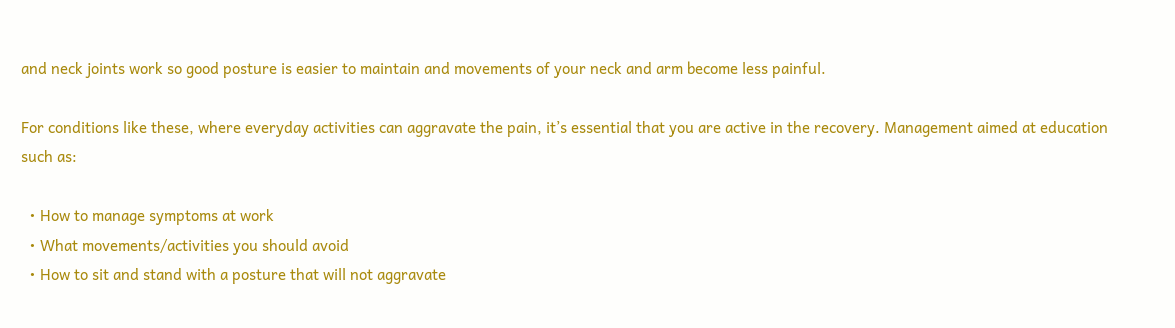and neck joints work so good posture is easier to maintain and movements of your neck and arm become less painful.

For conditions like these, where everyday activities can aggravate the pain, it’s essential that you are active in the recovery. Management aimed at education such as:

  • How to manage symptoms at work
  • What movements/activities you should avoid
  • How to sit and stand with a posture that will not aggravate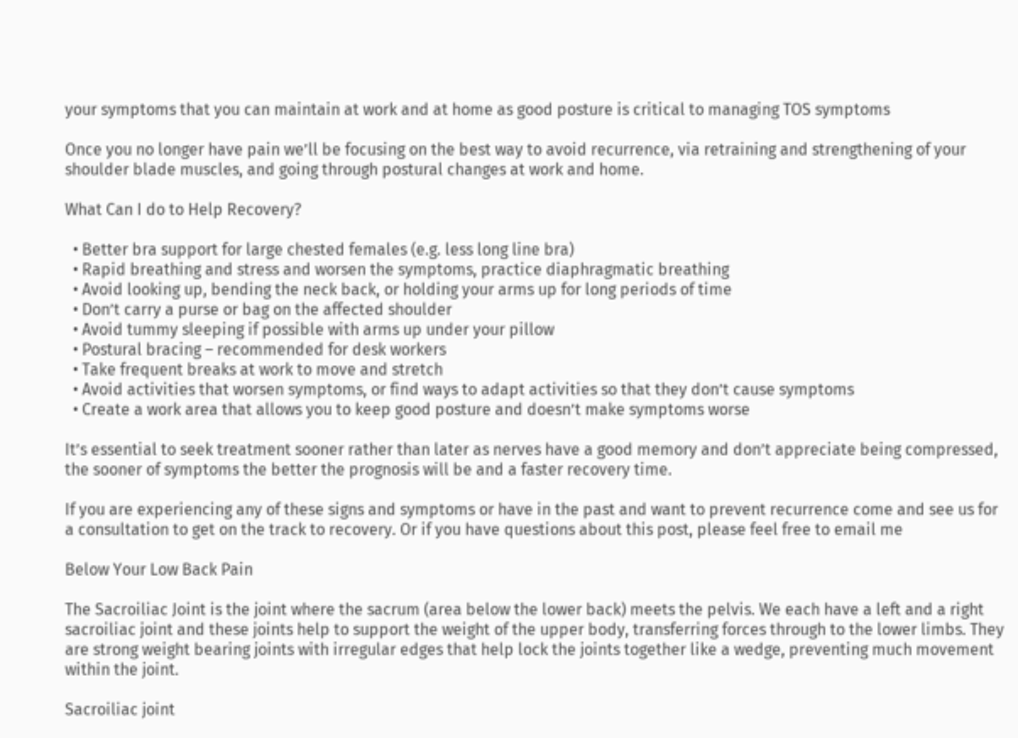your symptoms that you can maintain at work and at home as good posture is critical to managing TOS symptoms

Once you no longer have pain we’ll be focusing on the best way to avoid recurrence, via retraining and strengthening of your shoulder blade muscles, and going through postural changes at work and home.

What Can I do to Help Recovery?

  • Better bra support for large chested females (e.g. less long line bra)
  • Rapid breathing and stress and worsen the symptoms, practice diaphragmatic breathing
  • Avoid looking up, bending the neck back, or holding your arms up for long periods of time
  • Don’t carry a purse or bag on the affected shoulder
  • Avoid tummy sleeping if possible with arms up under your pillow
  • Postural bracing – recommended for desk workers
  • Take frequent breaks at work to move and stretch
  • Avoid activities that worsen symptoms, or find ways to adapt activities so that they don’t cause symptoms
  • Create a work area that allows you to keep good posture and doesn’t make symptoms worse

It’s essential to seek treatment sooner rather than later as nerves have a good memory and don’t appreciate being compressed, the sooner of symptoms the better the prognosis will be and a faster recovery time.

If you are experiencing any of these signs and symptoms or have in the past and want to prevent recurrence come and see us for a consultation to get on the track to recovery. Or if you have questions about this post, please feel free to email me

Below Your Low Back Pain

The Sacroiliac Joint is the joint where the sacrum (area below the lower back) meets the pelvis. We each have a left and a right sacroiliac joint and these joints help to support the weight of the upper body, transferring forces through to the lower limbs. They are strong weight bearing joints with irregular edges that help lock the joints together like a wedge, preventing much movement within the joint.

Sacroiliac joint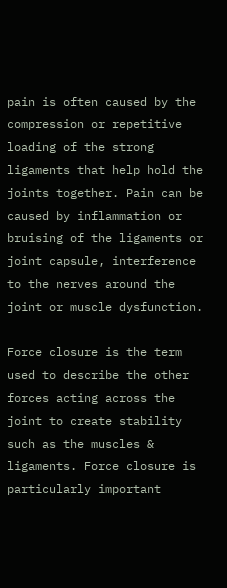pain is often caused by the compression or repetitive loading of the strong ligaments that help hold the joints together. Pain can be caused by inflammation or bruising of the ligaments or joint capsule, interference to the nerves around the joint or muscle dysfunction.

Force closure is the term used to describe the other forces acting across the joint to create stability such as the muscles & ligaments. Force closure is particularly important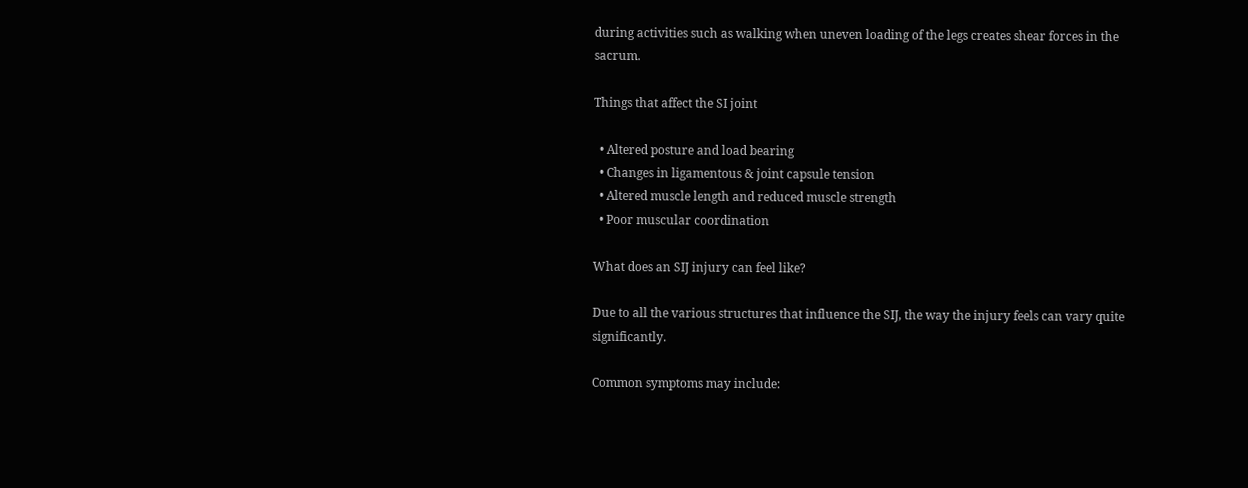during activities such as walking when uneven loading of the legs creates shear forces in the sacrum.

Things that affect the SI joint

  • Altered posture and load bearing
  • Changes in ligamentous & joint capsule tension
  • Altered muscle length and reduced muscle strength
  • Poor muscular coordination

What does an SIJ injury can feel like?

Due to all the various structures that influence the SIJ, the way the injury feels can vary quite significantly.

Common symptoms may include: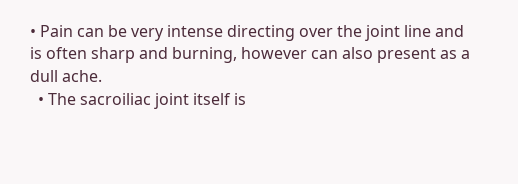• Pain can be very intense directing over the joint line and is often sharp and burning, however can also present as a dull ache.
  • The sacroiliac joint itself is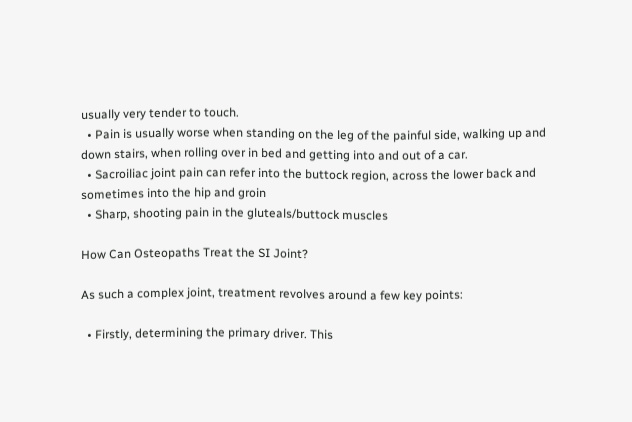usually very tender to touch.
  • Pain is usually worse when standing on the leg of the painful side, walking up and down stairs, when rolling over in bed and getting into and out of a car.
  • Sacroiliac joint pain can refer into the buttock region, across the lower back and sometimes into the hip and groin
  • Sharp, shooting pain in the gluteals/buttock muscles

How Can Osteopaths Treat the SI Joint?

As such a complex joint, treatment revolves around a few key points:

  • Firstly, determining the primary driver. This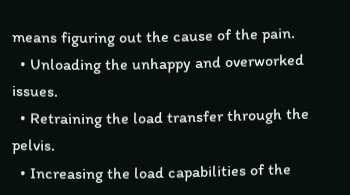means figuring out the cause of the pain.
  • Unloading the unhappy and overworked issues.
  • Retraining the load transfer through the pelvis.
  • Increasing the load capabilities of the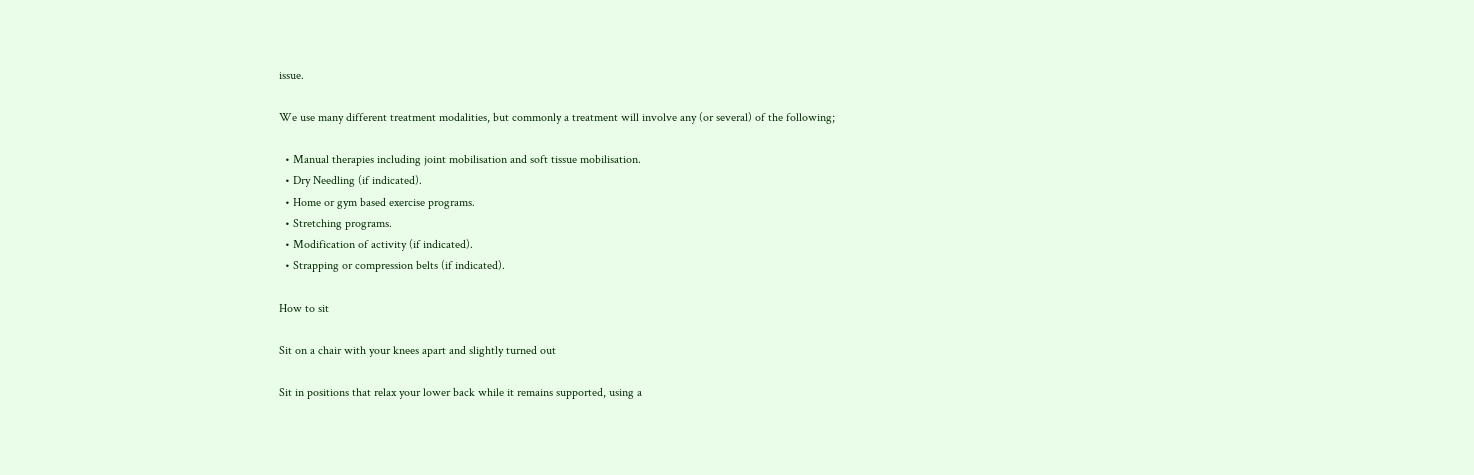issue.

We use many different treatment modalities, but commonly a treatment will involve any (or several) of the following;

  • Manual therapies including joint mobilisation and soft tissue mobilisation.
  • Dry Needling (if indicated).
  • Home or gym based exercise programs.
  • Stretching programs.
  • Modification of activity (if indicated).
  • Strapping or compression belts (if indicated).

How to sit

Sit on a chair with your knees apart and slightly turned out

Sit in positions that relax your lower back while it remains supported, using a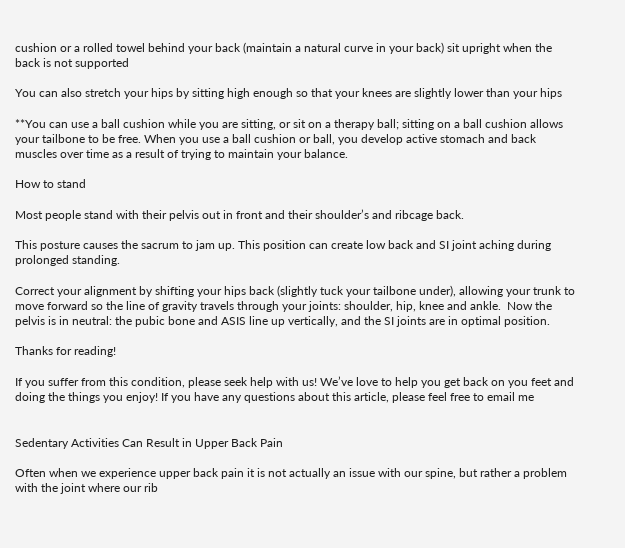cushion or a rolled towel behind your back (maintain a natural curve in your back) sit upright when the back is not supported

You can also stretch your hips by sitting high enough so that your knees are slightly lower than your hips

**You can use a ball cushion while you are sitting, or sit on a therapy ball; sitting on a ball cushion allows your tailbone to be free. When you use a ball cushion or ball, you develop active stomach and back muscles over time as a result of trying to maintain your balance.

How to stand

Most people stand with their pelvis out in front and their shoulder’s and ribcage back.

This posture causes the sacrum to jam up. This position can create low back and SI joint aching during prolonged standing.

Correct your alignment by shifting your hips back (slightly tuck your tailbone under), allowing your trunk to move forward so the line of gravity travels through your joints: shoulder, hip, knee and ankle.  Now the pelvis is in neutral: the pubic bone and ASIS line up vertically, and the SI joints are in optimal position.

Thanks for reading!

If you suffer from this condition, please seek help with us! We’ve love to help you get back on you feet and doing the things you enjoy! If you have any questions about this article, please feel free to email me


Sedentary Activities Can Result in Upper Back Pain

Often when we experience upper back pain it is not actually an issue with our spine, but rather a problem with the joint where our rib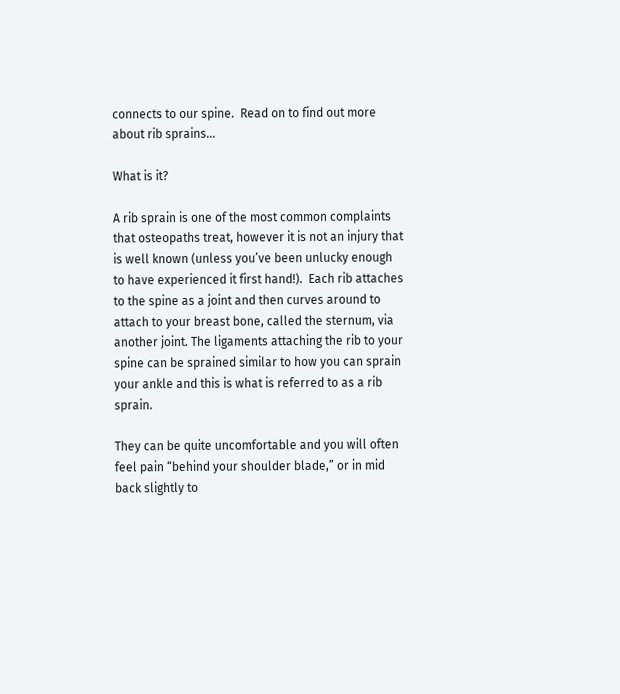connects to our spine.  Read on to find out more about rib sprains…

What is it?

A rib sprain is one of the most common complaints that osteopaths treat, however it is not an injury that is well known (unless you’ve been unlucky enough to have experienced it first hand!).  Each rib attaches to the spine as a joint and then curves around to attach to your breast bone, called the sternum, via another joint. The ligaments attaching the rib to your spine can be sprained similar to how you can sprain your ankle and this is what is referred to as a rib sprain.

They can be quite uncomfortable and you will often feel pain “behind your shoulder blade,” or in mid back slightly to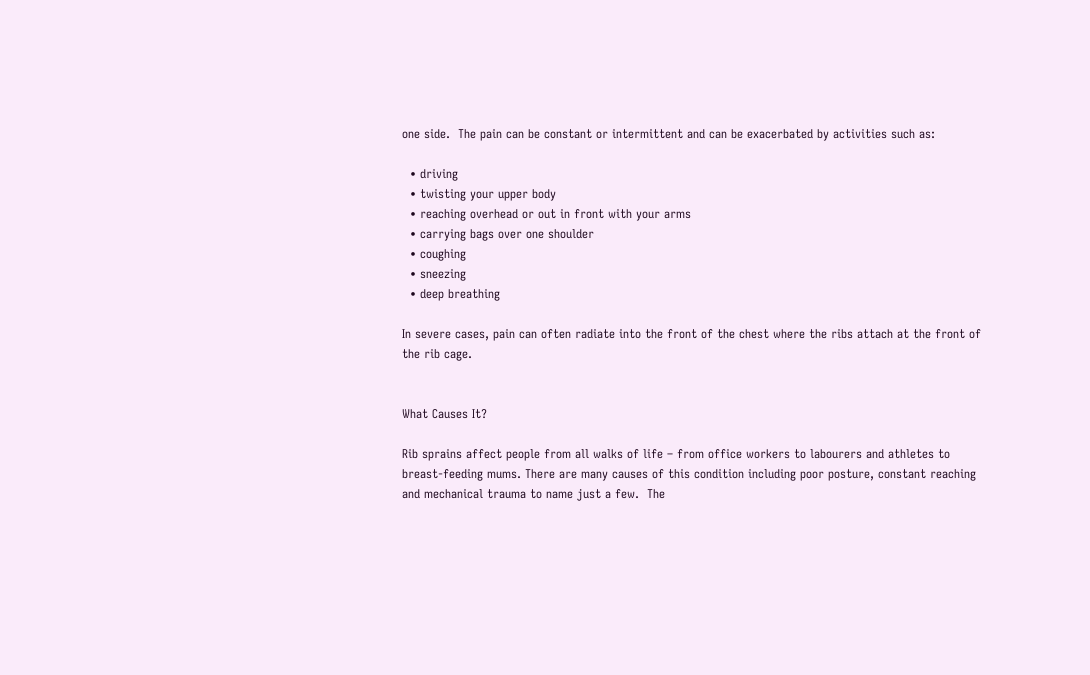one side.  The pain can be constant or intermittent and can be exacerbated by activities such as:

  • driving
  • twisting your upper body
  • reaching overhead or out in front with your arms
  • carrying bags over one shoulder
  • coughing
  • sneezing
  • deep breathing

In severe cases, pain can often radiate into the front of the chest where the ribs attach at the front of the rib cage.


What Causes It?

Rib sprains affect people from all walks of life – from office workers to labourers and athletes to breast-feeding mums. There are many causes of this condition including poor posture, constant reaching and mechanical trauma to name just a few.  The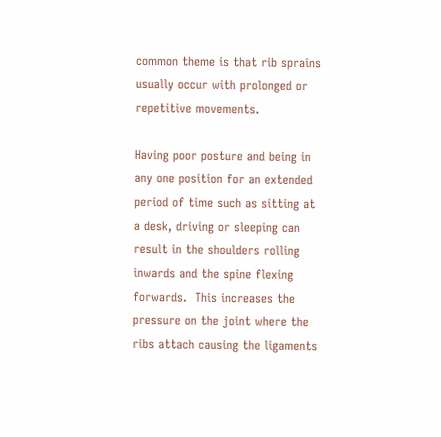common theme is that rib sprains usually occur with prolonged or repetitive movements.

Having poor posture and being in any one position for an extended period of time such as sitting at a desk, driving or sleeping can result in the shoulders rolling inwards and the spine flexing forwards.  This increases the pressure on the joint where the ribs attach causing the ligaments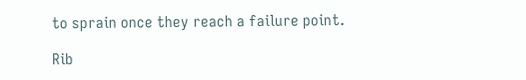to sprain once they reach a failure point.

Rib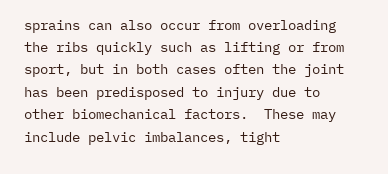sprains can also occur from overloading the ribs quickly such as lifting or from sport, but in both cases often the joint has been predisposed to injury due to other biomechanical factors.  These may include pelvic imbalances, tight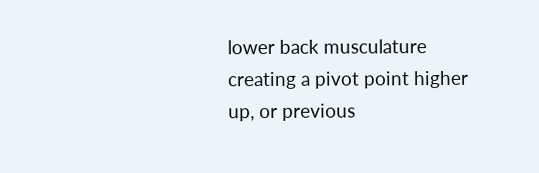lower back musculature creating a pivot point higher up, or previous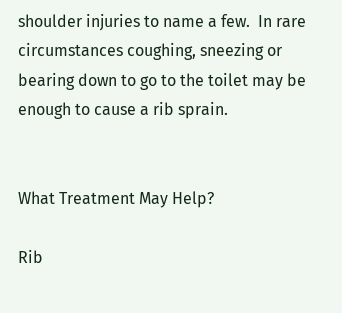shoulder injuries to name a few.  In rare circumstances coughing, sneezing or bearing down to go to the toilet may be enough to cause a rib sprain.


What Treatment May Help?

Rib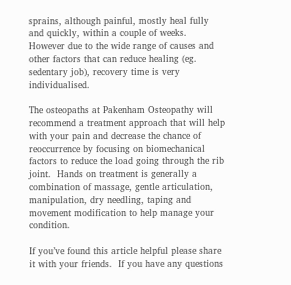sprains, although painful, mostly heal fully and quickly, within a couple of weeks. However due to the wide range of causes and other factors that can reduce healing (eg. sedentary job), recovery time is very individualised.

The osteopaths at Pakenham Osteopathy will recommend a treatment approach that will help with your pain and decrease the chance of reoccurrence by focusing on biomechanical factors to reduce the load going through the rib joint.  Hands on treatment is generally a combination of massage, gentle articulation, manipulation, dry needling, taping and movement modification to help manage your condition.

If you’ve found this article helpful please share it with your friends.  If you have any questions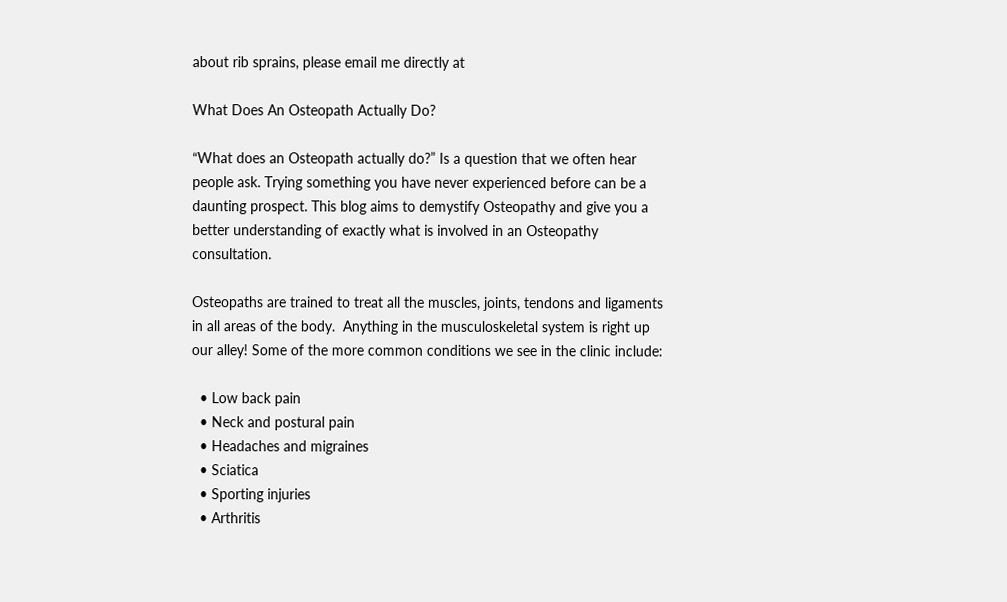about rib sprains, please email me directly at

What Does An Osteopath Actually Do?

“What does an Osteopath actually do?” Is a question that we often hear people ask. Trying something you have never experienced before can be a daunting prospect. This blog aims to demystify Osteopathy and give you a better understanding of exactly what is involved in an Osteopathy consultation.

Osteopaths are trained to treat all the muscles, joints, tendons and ligaments in all areas of the body.  Anything in the musculoskeletal system is right up our alley! Some of the more common conditions we see in the clinic include:

  • Low back pain
  • Neck and postural pain
  • Headaches and migraines
  • Sciatica
  • Sporting injuries
  • Arthritis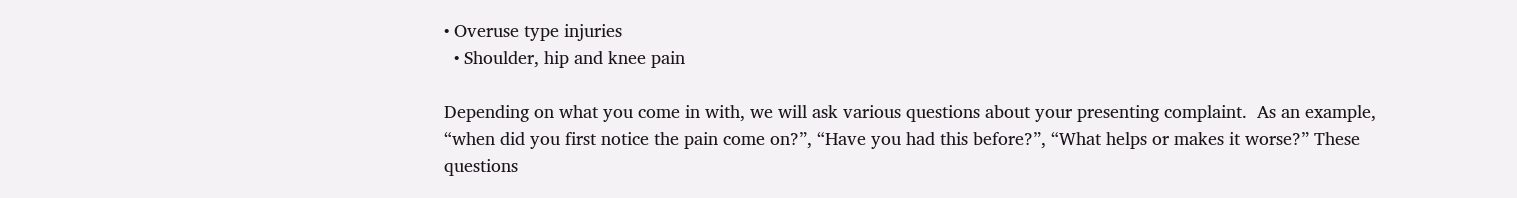• Overuse type injuries
  • Shoulder, hip and knee pain

Depending on what you come in with, we will ask various questions about your presenting complaint.  As an example, “when did you first notice the pain come on?”, “Have you had this before?”, “What helps or makes it worse?” These questions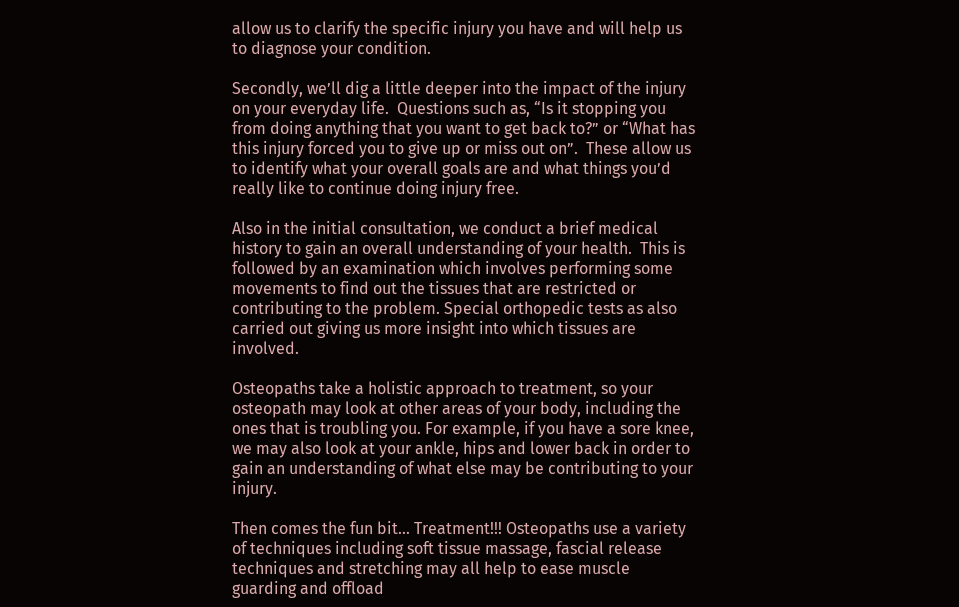allow us to clarify the specific injury you have and will help us to diagnose your condition.

Secondly, we’ll dig a little deeper into the impact of the injury on your everyday life.  Questions such as, “Is it stopping you from doing anything that you want to get back to?” or “What has this injury forced you to give up or miss out on”.  These allow us to identify what your overall goals are and what things you’d really like to continue doing injury free.

Also in the initial consultation, we conduct a brief medical history to gain an overall understanding of your health.  This is followed by an examination which involves performing some movements to find out the tissues that are restricted or contributing to the problem. Special orthopedic tests as also carried out giving us more insight into which tissues are involved.

Osteopaths take a holistic approach to treatment, so your osteopath may look at other areas of your body, including the ones that is troubling you. For example, if you have a sore knee, we may also look at your ankle, hips and lower back in order to gain an understanding of what else may be contributing to your injury.

Then comes the fun bit… Treatment!!! Osteopaths use a variety of techniques including soft tissue massage, fascial release techniques and stretching may all help to ease muscle guarding and offload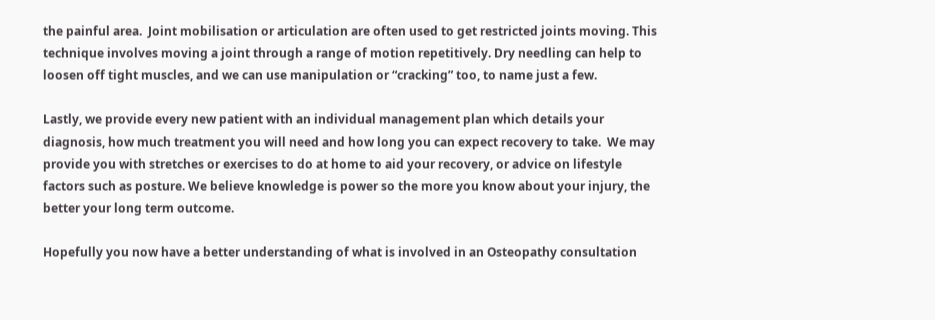the painful area.  Joint mobilisation or articulation are often used to get restricted joints moving. This technique involves moving a joint through a range of motion repetitively. Dry needling can help to loosen off tight muscles, and we can use manipulation or “cracking” too, to name just a few.

Lastly, we provide every new patient with an individual management plan which details your diagnosis, how much treatment you will need and how long you can expect recovery to take.  We may provide you with stretches or exercises to do at home to aid your recovery, or advice on lifestyle factors such as posture. We believe knowledge is power so the more you know about your injury, the better your long term outcome.

Hopefully you now have a better understanding of what is involved in an Osteopathy consultation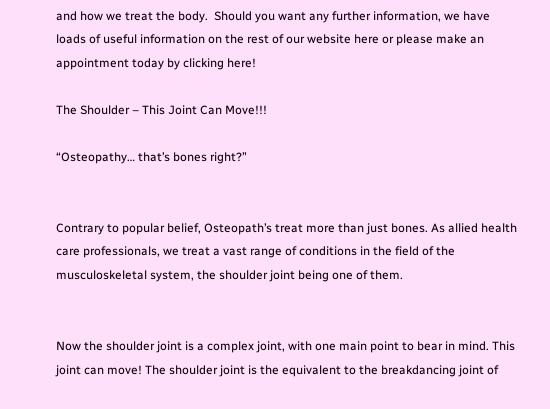and how we treat the body.  Should you want any further information, we have loads of useful information on the rest of our website here or please make an appointment today by clicking here!

The Shoulder – This Joint Can Move!!!

“Osteopathy… that’s bones right?”


Contrary to popular belief, Osteopath’s treat more than just bones. As allied health care professionals, we treat a vast range of conditions in the field of the musculoskeletal system, the shoulder joint being one of them.


Now the shoulder joint is a complex joint, with one main point to bear in mind. This joint can move! The shoulder joint is the equivalent to the breakdancing joint of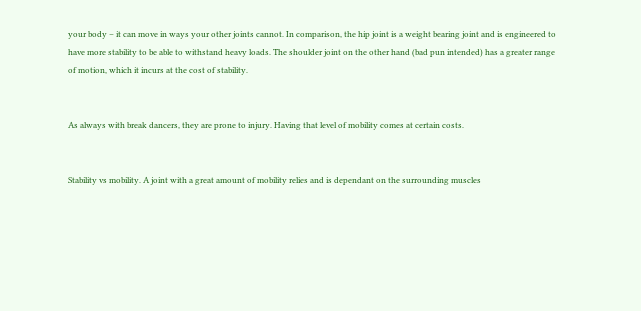your body – it can move in ways your other joints cannot. In comparison, the hip joint is a weight bearing joint and is engineered to have more stability to be able to withstand heavy loads. The shoulder joint on the other hand (bad pun intended) has a greater range of motion, which it incurs at the cost of stability.


As always with break dancers, they are prone to injury. Having that level of mobility comes at certain costs.


Stability vs mobility. A joint with a great amount of mobility relies and is dependant on the surrounding muscles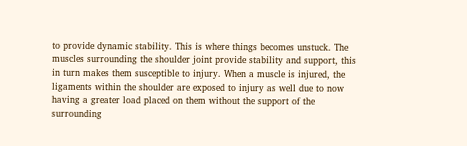to provide dynamic stability. This is where things becomes unstuck. The muscles surrounding the shoulder joint provide stability and support, this in turn makes them susceptible to injury. When a muscle is injured, the ligaments within the shoulder are exposed to injury as well due to now having a greater load placed on them without the support of the surrounding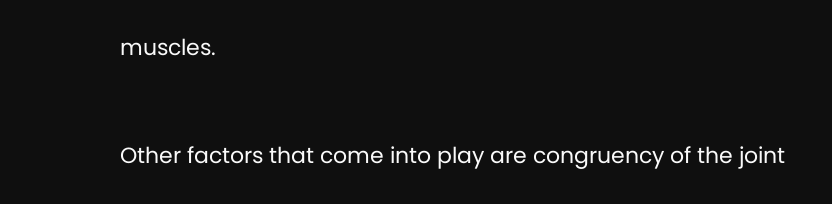muscles.


Other factors that come into play are congruency of the joint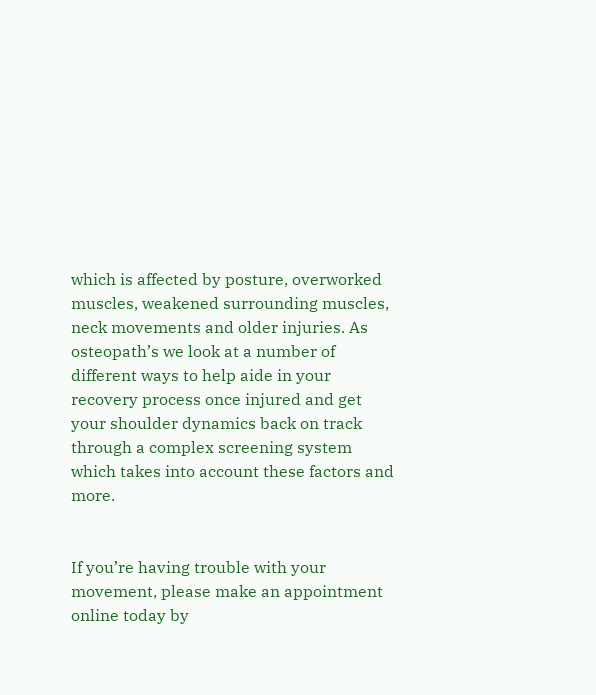which is affected by posture, overworked muscles, weakened surrounding muscles, neck movements and older injuries. As osteopath’s we look at a number of different ways to help aide in your recovery process once injured and get your shoulder dynamics back on track through a complex screening system which takes into account these factors and more.


If you’re having trouble with your movement, please make an appointment online today by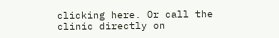clicking here. Or call the clinic directly on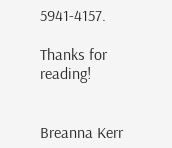5941-4157.

Thanks for reading!


Breanna Kerr